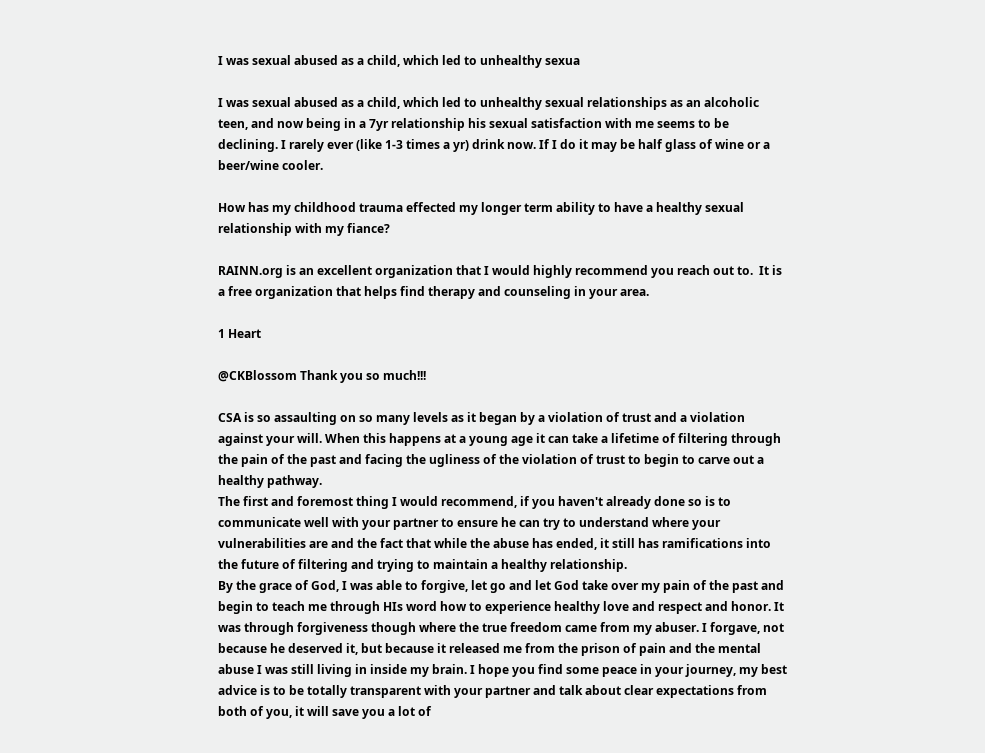I was sexual abused as a child, which led to unhealthy sexua

I was sexual abused as a child, which led to unhealthy sexual relationships as an alcoholic teen, and now being in a 7yr relationship his sexual satisfaction with me seems to be declining. I rarely ever (like 1-3 times a yr) drink now. If I do it may be half glass of wine or a beer/wine cooler.

How has my childhood trauma effected my longer term ability to have a healthy sexual relationship with my fiance?

RAINN.org is an excellent organization that I would highly recommend you reach out to.  It is a free organization that helps find therapy and counseling in your area.

1 Heart

@CKBlossom Thank you so much!!!

CSA is so assaulting on so many levels as it began by a violation of trust and a violation against your will. When this happens at a young age it can take a lifetime of filtering through the pain of the past and facing the ugliness of the violation of trust to begin to carve out a healthy pathway.
The first and foremost thing I would recommend, if you haven't already done so is to communicate well with your partner to ensure he can try to understand where your vulnerabilities are and the fact that while the abuse has ended, it still has ramifications into the future of filtering and trying to maintain a healthy relationship.
By the grace of God, I was able to forgive, let go and let God take over my pain of the past and begin to teach me through HIs word how to experience healthy love and respect and honor. It was through forgiveness though where the true freedom came from my abuser. I forgave, not because he deserved it, but because it released me from the prison of pain and the mental abuse I was still living in inside my brain. I hope you find some peace in your journey, my best advice is to be totally transparent with your partner and talk about clear expectations from both of you, it will save you a lot of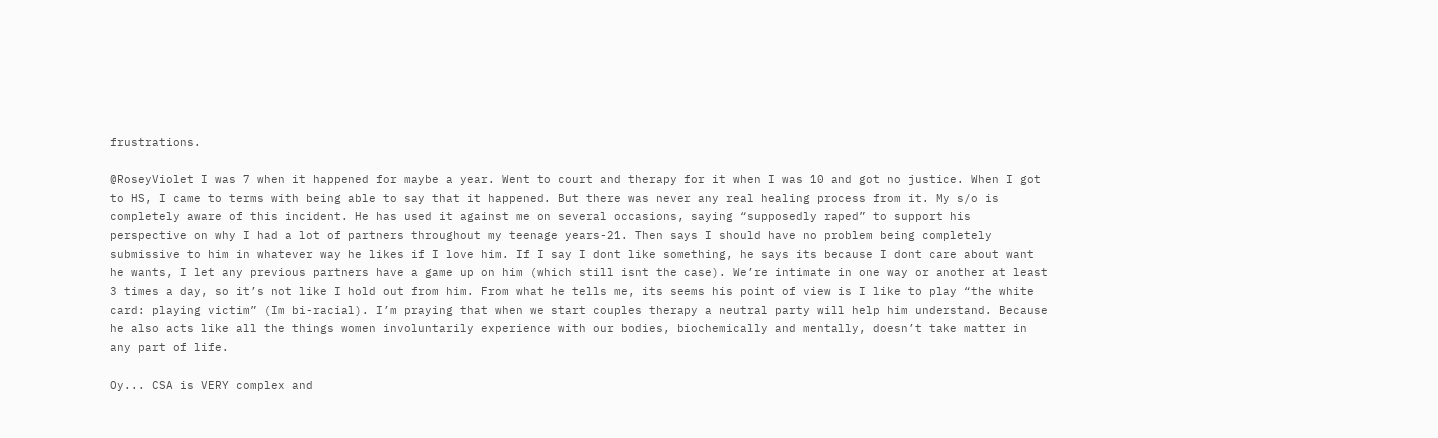frustrations.

@RoseyViolet I was 7 when it happened for maybe a year. Went to court and therapy for it when I was 10 and got no justice. When I got to HS, I came to terms with being able to say that it happened. But there was never any real healing process from it. My s/o is completely aware of this incident. He has used it against me on several occasions, saying “supposedly raped” to support his perspective on why I had a lot of partners throughout my teenage years-21. Then says I should have no problem being completely submissive to him in whatever way he likes if I love him. If I say I dont like something, he says its because I dont care about want he wants, I let any previous partners have a game up on him (which still isnt the case). We’re intimate in one way or another at least 3 times a day, so it’s not like I hold out from him. From what he tells me, its seems his point of view is I like to play “the white card: playing victim” (Im bi-racial). I’m praying that when we start couples therapy a neutral party will help him understand. Because he also acts like all the things women involuntarily experience with our bodies, biochemically and mentally, doesn’t take matter in any part of life.

Oy... CSA is VERY complex and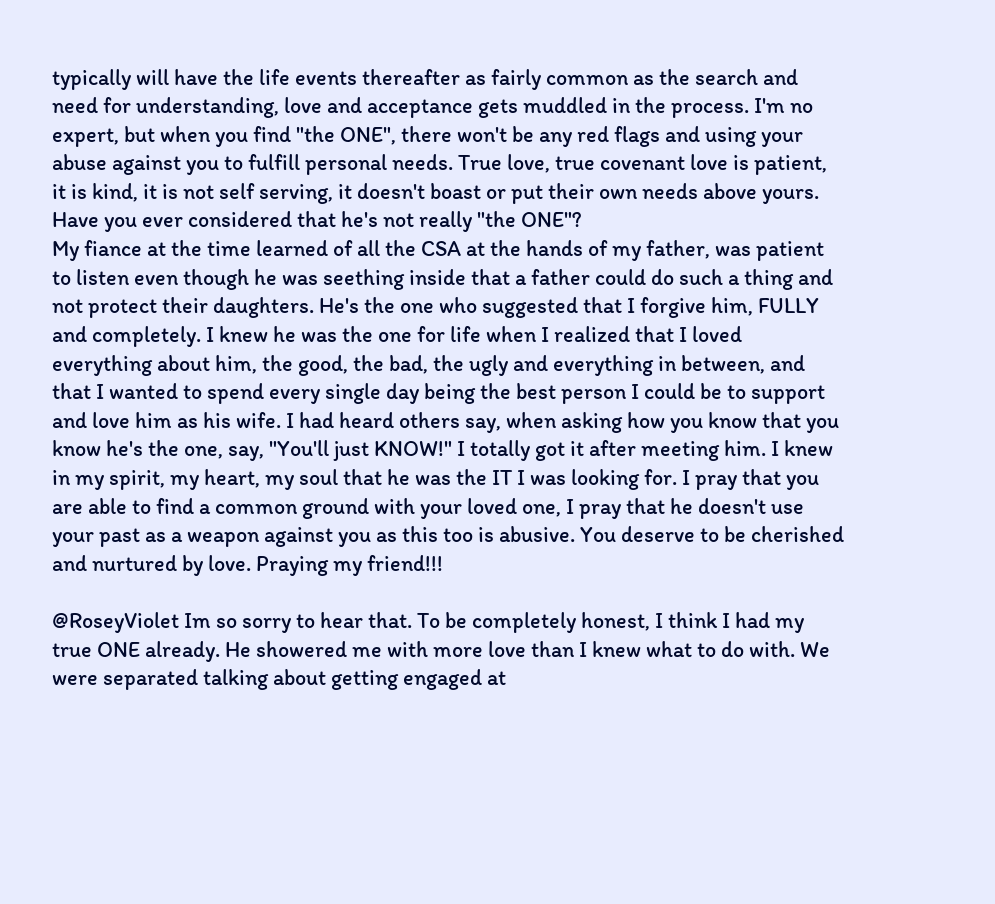typically will have the life events thereafter as fairly common as the search and need for understanding, love and acceptance gets muddled in the process. I'm no expert, but when you find "the ONE", there won't be any red flags and using your abuse against you to fulfill personal needs. True love, true covenant love is patient, it is kind, it is not self serving, it doesn't boast or put their own needs above yours. Have you ever considered that he's not really "the ONE"?
My fiance at the time learned of all the CSA at the hands of my father, was patient to listen even though he was seething inside that a father could do such a thing and not protect their daughters. He's the one who suggested that I forgive him, FULLY and completely. I knew he was the one for life when I realized that I loved everything about him, the good, the bad, the ugly and everything in between, and that I wanted to spend every single day being the best person I could be to support and love him as his wife. I had heard others say, when asking how you know that you know he's the one, say, "You'll just KNOW!" I totally got it after meeting him. I knew in my spirit, my heart, my soul that he was the IT I was looking for. I pray that you are able to find a common ground with your loved one, I pray that he doesn't use your past as a weapon against you as this too is abusive. You deserve to be cherished and nurtured by love. Praying my friend!!!

@RoseyViolet Im so sorry to hear that. To be completely honest, I think I had my true ONE already. He showered me with more love than I knew what to do with. We were separated talking about getting engaged at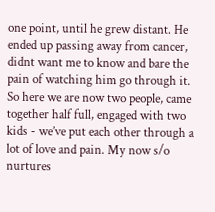one point, until he grew distant. He ended up passing away from cancer, didnt want me to know and bare the pain of watching him go through it.
So here we are now two people, came together half full, engaged with two kids - we’ve put each other through a lot of love and pain. My now s/o nurtures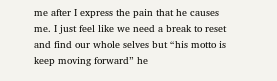me after I express the pain that he causes me. I just feel like we need a break to reset and find our whole selves but “his motto is keep moving forward” he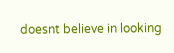doesnt believe in looking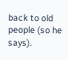back to old people (so he says).